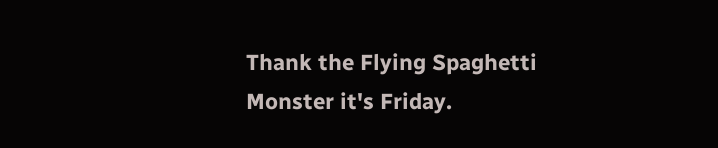Thank the Flying Spaghetti Monster it's Friday.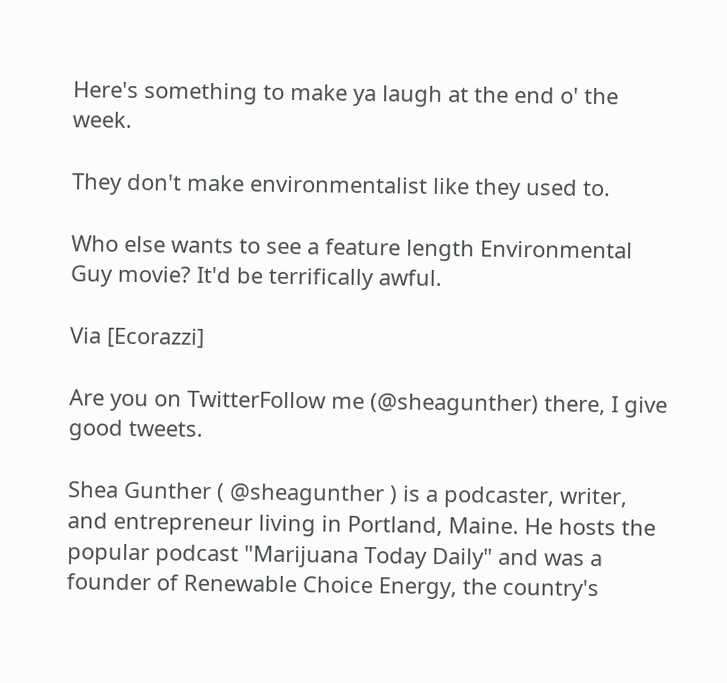Here's something to make ya laugh at the end o' the week.

They don't make environmentalist like they used to.

Who else wants to see a feature length Environmental Guy movie? It'd be terrifically awful.

Via [Ecorazzi]

Are you on TwitterFollow me (@sheagunther) there, I give good tweets.

Shea Gunther ( @sheagunther ) is a podcaster, writer, and entrepreneur living in Portland, Maine. He hosts the popular podcast "Marijuana Today Daily" and was a founder of Renewable Choice Energy, the country's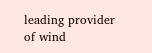leading provider of wind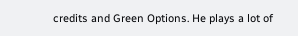credits and Green Options. He plays a lot of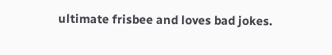ultimate frisbee and loves bad jokes.